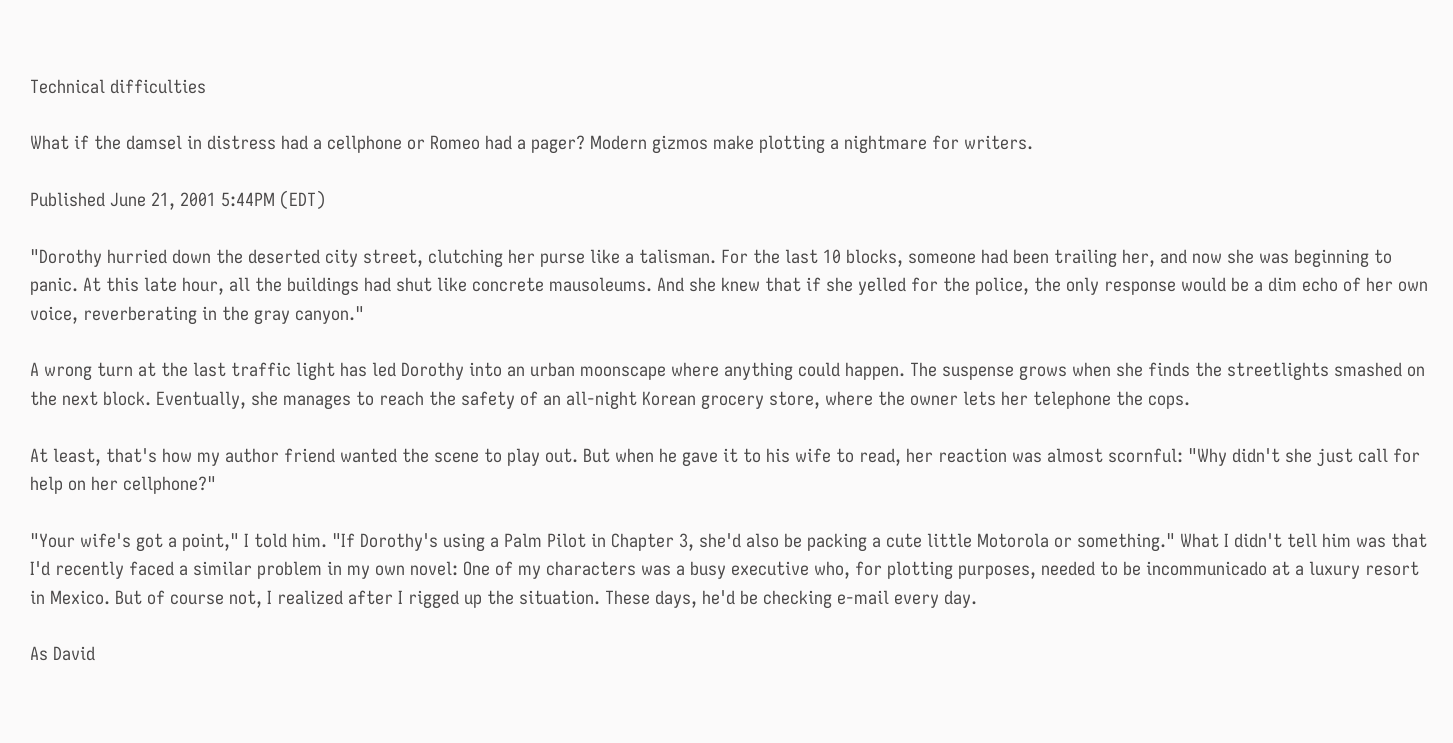Technical difficulties

What if the damsel in distress had a cellphone or Romeo had a pager? Modern gizmos make plotting a nightmare for writers.

Published June 21, 2001 5:44PM (EDT)

"Dorothy hurried down the deserted city street, clutching her purse like a talisman. For the last 10 blocks, someone had been trailing her, and now she was beginning to panic. At this late hour, all the buildings had shut like concrete mausoleums. And she knew that if she yelled for the police, the only response would be a dim echo of her own voice, reverberating in the gray canyon."

A wrong turn at the last traffic light has led Dorothy into an urban moonscape where anything could happen. The suspense grows when she finds the streetlights smashed on the next block. Eventually, she manages to reach the safety of an all-night Korean grocery store, where the owner lets her telephone the cops.

At least, that's how my author friend wanted the scene to play out. But when he gave it to his wife to read, her reaction was almost scornful: "Why didn't she just call for help on her cellphone?"

"Your wife's got a point," I told him. "If Dorothy's using a Palm Pilot in Chapter 3, she'd also be packing a cute little Motorola or something." What I didn't tell him was that I'd recently faced a similar problem in my own novel: One of my characters was a busy executive who, for plotting purposes, needed to be incommunicado at a luxury resort in Mexico. But of course not, I realized after I rigged up the situation. These days, he'd be checking e-mail every day.

As David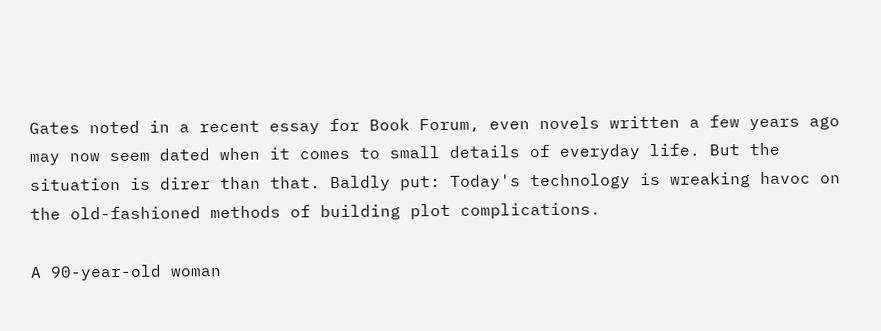Gates noted in a recent essay for Book Forum, even novels written a few years ago may now seem dated when it comes to small details of everyday life. But the situation is direr than that. Baldly put: Today's technology is wreaking havoc on the old-fashioned methods of building plot complications.

A 90-year-old woman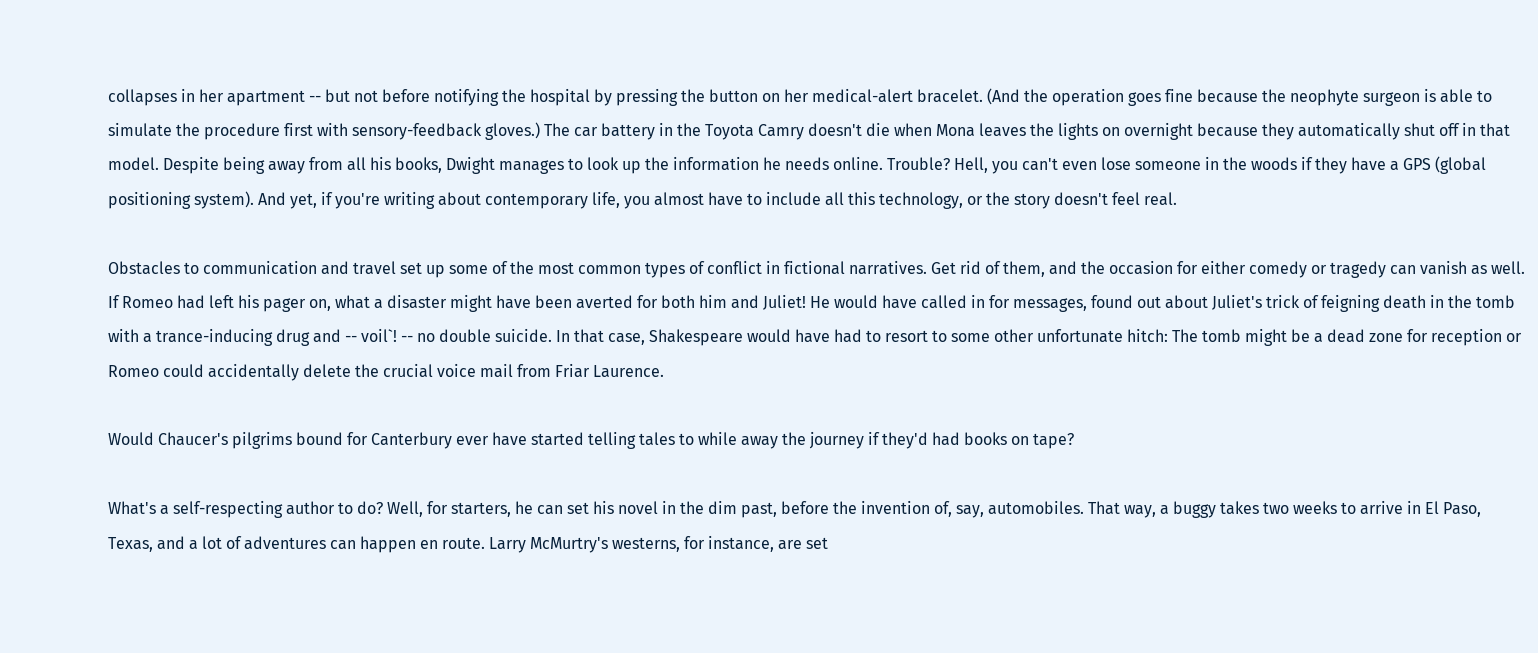collapses in her apartment -- but not before notifying the hospital by pressing the button on her medical-alert bracelet. (And the operation goes fine because the neophyte surgeon is able to simulate the procedure first with sensory-feedback gloves.) The car battery in the Toyota Camry doesn't die when Mona leaves the lights on overnight because they automatically shut off in that model. Despite being away from all his books, Dwight manages to look up the information he needs online. Trouble? Hell, you can't even lose someone in the woods if they have a GPS (global positioning system). And yet, if you're writing about contemporary life, you almost have to include all this technology, or the story doesn't feel real.

Obstacles to communication and travel set up some of the most common types of conflict in fictional narratives. Get rid of them, and the occasion for either comedy or tragedy can vanish as well. If Romeo had left his pager on, what a disaster might have been averted for both him and Juliet! He would have called in for messages, found out about Juliet's trick of feigning death in the tomb with a trance-inducing drug and -- voil`! -- no double suicide. In that case, Shakespeare would have had to resort to some other unfortunate hitch: The tomb might be a dead zone for reception or Romeo could accidentally delete the crucial voice mail from Friar Laurence.

Would Chaucer's pilgrims bound for Canterbury ever have started telling tales to while away the journey if they'd had books on tape?

What's a self-respecting author to do? Well, for starters, he can set his novel in the dim past, before the invention of, say, automobiles. That way, a buggy takes two weeks to arrive in El Paso, Texas, and a lot of adventures can happen en route. Larry McMurtry's westerns, for instance, are set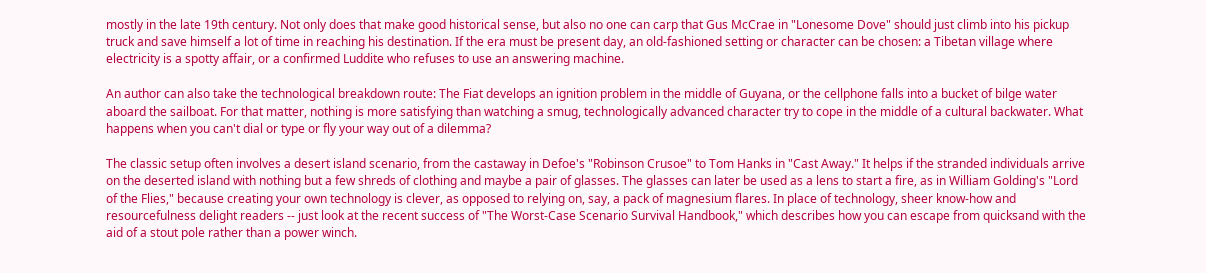mostly in the late 19th century. Not only does that make good historical sense, but also no one can carp that Gus McCrae in "Lonesome Dove" should just climb into his pickup truck and save himself a lot of time in reaching his destination. If the era must be present day, an old-fashioned setting or character can be chosen: a Tibetan village where electricity is a spotty affair, or a confirmed Luddite who refuses to use an answering machine.

An author can also take the technological breakdown route: The Fiat develops an ignition problem in the middle of Guyana, or the cellphone falls into a bucket of bilge water aboard the sailboat. For that matter, nothing is more satisfying than watching a smug, technologically advanced character try to cope in the middle of a cultural backwater. What happens when you can't dial or type or fly your way out of a dilemma?

The classic setup often involves a desert island scenario, from the castaway in Defoe's "Robinson Crusoe" to Tom Hanks in "Cast Away." It helps if the stranded individuals arrive on the deserted island with nothing but a few shreds of clothing and maybe a pair of glasses. The glasses can later be used as a lens to start a fire, as in William Golding's "Lord of the Flies," because creating your own technology is clever, as opposed to relying on, say, a pack of magnesium flares. In place of technology, sheer know-how and resourcefulness delight readers -- just look at the recent success of "The Worst-Case Scenario Survival Handbook," which describes how you can escape from quicksand with the aid of a stout pole rather than a power winch.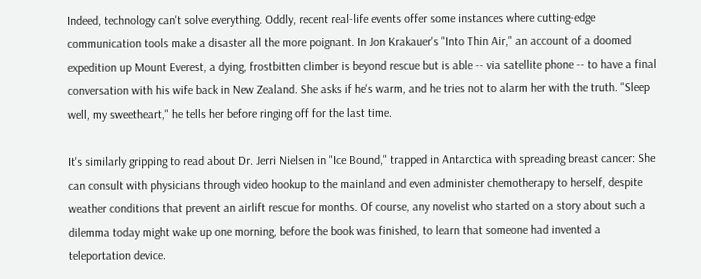Indeed, technology can't solve everything. Oddly, recent real-life events offer some instances where cutting-edge communication tools make a disaster all the more poignant. In Jon Krakauer's "Into Thin Air," an account of a doomed expedition up Mount Everest, a dying, frostbitten climber is beyond rescue but is able -- via satellite phone -- to have a final conversation with his wife back in New Zealand. She asks if he's warm, and he tries not to alarm her with the truth. "Sleep well, my sweetheart," he tells her before ringing off for the last time.

It's similarly gripping to read about Dr. Jerri Nielsen in "Ice Bound," trapped in Antarctica with spreading breast cancer: She can consult with physicians through video hookup to the mainland and even administer chemotherapy to herself, despite weather conditions that prevent an airlift rescue for months. Of course, any novelist who started on a story about such a dilemma today might wake up one morning, before the book was finished, to learn that someone had invented a teleportation device.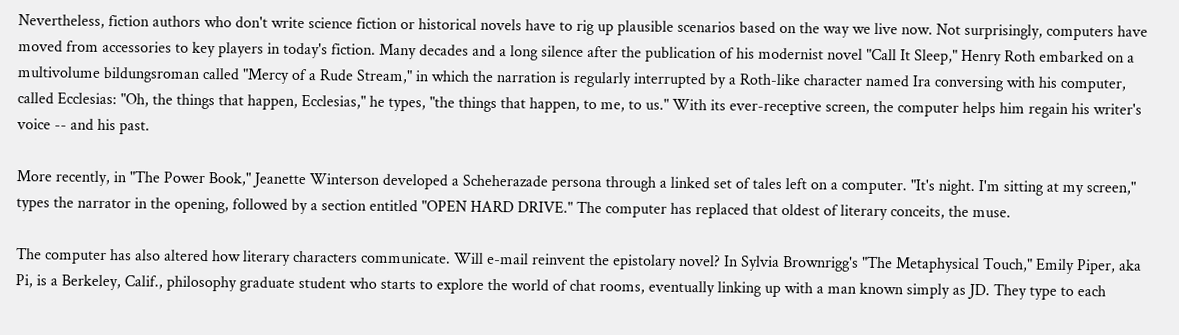Nevertheless, fiction authors who don't write science fiction or historical novels have to rig up plausible scenarios based on the way we live now. Not surprisingly, computers have moved from accessories to key players in today's fiction. Many decades and a long silence after the publication of his modernist novel "Call It Sleep," Henry Roth embarked on a multivolume bildungsroman called "Mercy of a Rude Stream," in which the narration is regularly interrupted by a Roth-like character named Ira conversing with his computer, called Ecclesias: "Oh, the things that happen, Ecclesias," he types, "the things that happen, to me, to us." With its ever-receptive screen, the computer helps him regain his writer's voice -- and his past.

More recently, in "The Power Book," Jeanette Winterson developed a Scheherazade persona through a linked set of tales left on a computer. "It's night. I'm sitting at my screen," types the narrator in the opening, followed by a section entitled "OPEN HARD DRIVE." The computer has replaced that oldest of literary conceits, the muse.

The computer has also altered how literary characters communicate. Will e-mail reinvent the epistolary novel? In Sylvia Brownrigg's "The Metaphysical Touch," Emily Piper, aka Pi, is a Berkeley, Calif., philosophy graduate student who starts to explore the world of chat rooms, eventually linking up with a man known simply as JD. They type to each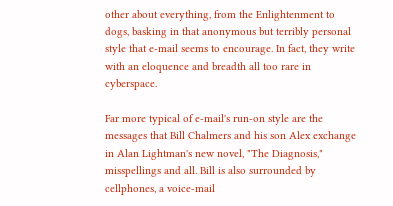other about everything, from the Enlightenment to dogs, basking in that anonymous but terribly personal style that e-mail seems to encourage. In fact, they write with an eloquence and breadth all too rare in cyberspace.

Far more typical of e-mail's run-on style are the messages that Bill Chalmers and his son Alex exchange in Alan Lightman's new novel, "The Diagnosis," misspellings and all. Bill is also surrounded by cellphones, a voice-mail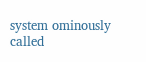system ominously called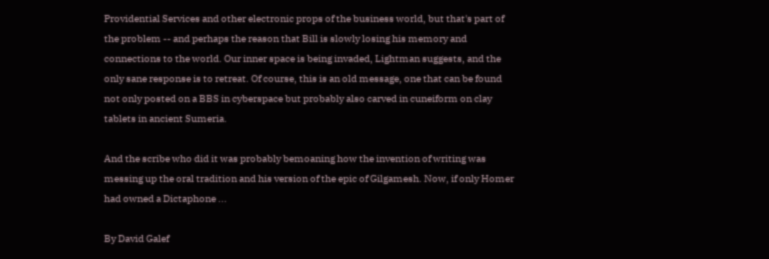Providential Services and other electronic props of the business world, but that's part of the problem -- and perhaps the reason that Bill is slowly losing his memory and connections to the world. Our inner space is being invaded, Lightman suggests, and the only sane response is to retreat. Of course, this is an old message, one that can be found not only posted on a BBS in cyberspace but probably also carved in cuneiform on clay tablets in ancient Sumeria.

And the scribe who did it was probably bemoaning how the invention of writing was messing up the oral tradition and his version of the epic of Gilgamesh. Now, if only Homer had owned a Dictaphone ...

By David Galef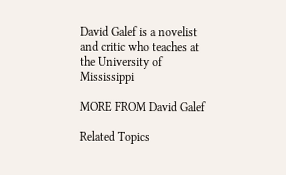David Galef is a novelist and critic who teaches at the University of Mississippi

MORE FROM David Galef

Related Topics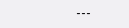---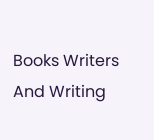Books Writers And Writing